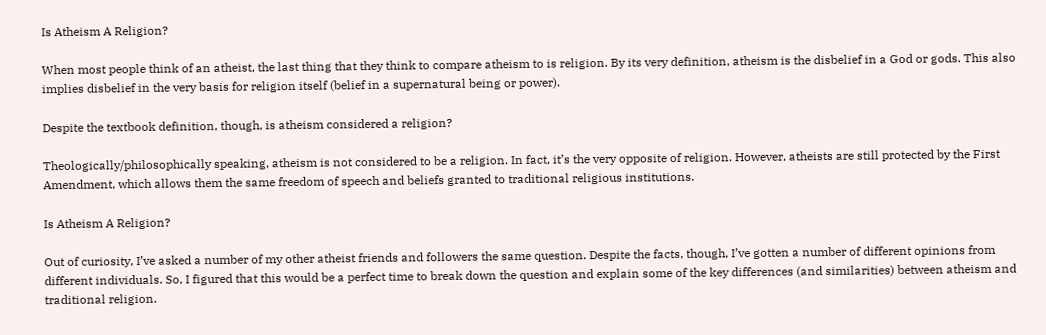Is Atheism A Religion?

When most people think of an atheist, the last thing that they think to compare atheism to is religion. By its very definition, atheism is the disbelief in a God or gods. This also implies disbelief in the very basis for religion itself (belief in a supernatural being or power).

Despite the textbook definition, though, is atheism considered a religion?

Theologically/philosophically speaking, atheism is not considered to be a religion. In fact, it’s the very opposite of religion. However, atheists are still protected by the First Amendment, which allows them the same freedom of speech and beliefs granted to traditional religious institutions.

Is Atheism A Religion?

Out of curiosity, I’ve asked a number of my other atheist friends and followers the same question. Despite the facts, though, I’ve gotten a number of different opinions from different individuals. So, I figured that this would be a perfect time to break down the question and explain some of the key differences (and similarities) between atheism and traditional religion.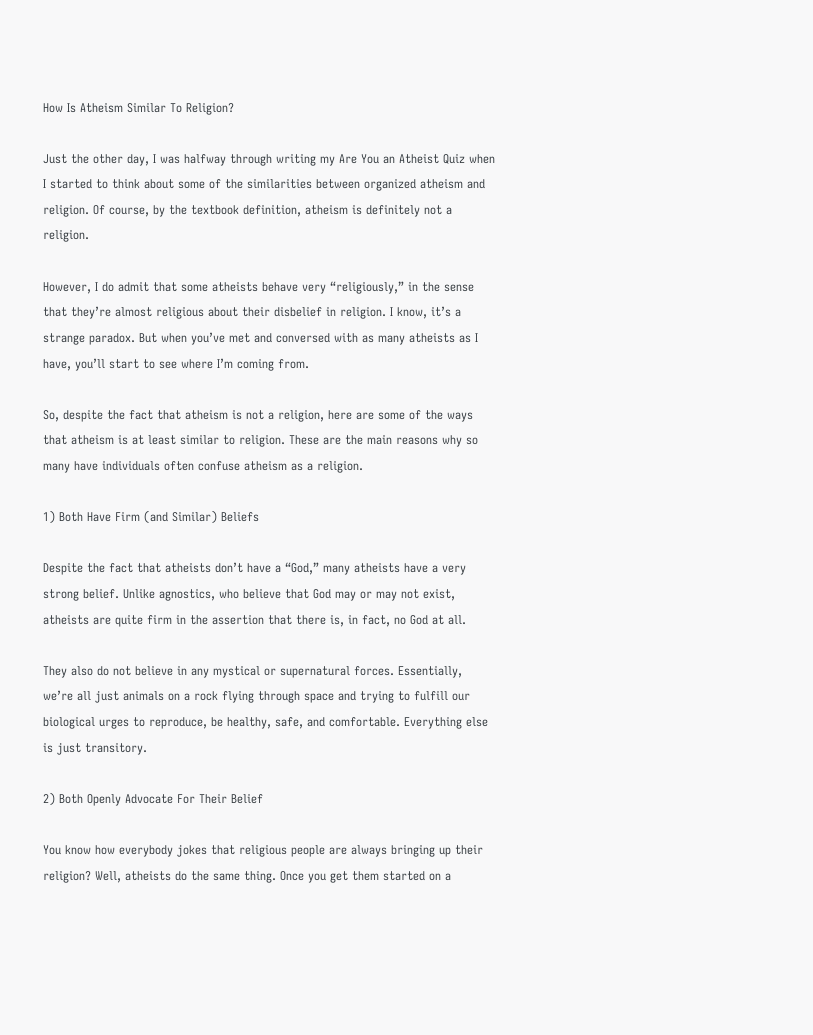How Is Atheism Similar To Religion?

Just the other day, I was halfway through writing my Are You an Atheist Quiz when I started to think about some of the similarities between organized atheism and religion. Of course, by the textbook definition, atheism is definitely not a religion.

However, I do admit that some atheists behave very “religiously,” in the sense that they’re almost religious about their disbelief in religion. I know, it’s a strange paradox. But when you’ve met and conversed with as many atheists as I have, you’ll start to see where I’m coming from.

So, despite the fact that atheism is not a religion, here are some of the ways that atheism is at least similar to religion. These are the main reasons why so many have individuals often confuse atheism as a religion.

1) Both Have Firm (and Similar) Beliefs

Despite the fact that atheists don’t have a “God,” many atheists have a very strong belief. Unlike agnostics, who believe that God may or may not exist, atheists are quite firm in the assertion that there is, in fact, no God at all.

They also do not believe in any mystical or supernatural forces. Essentially, we’re all just animals on a rock flying through space and trying to fulfill our biological urges to reproduce, be healthy, safe, and comfortable. Everything else is just transitory.

2) Both Openly Advocate For Their Belief

You know how everybody jokes that religious people are always bringing up their religion? Well, atheists do the same thing. Once you get them started on a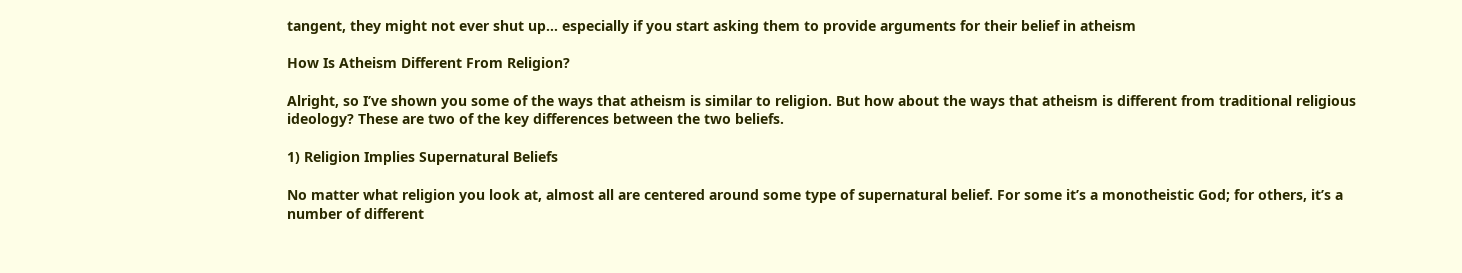tangent, they might not ever shut up… especially if you start asking them to provide arguments for their belief in atheism

How Is Atheism Different From Religion?

Alright, so I’ve shown you some of the ways that atheism is similar to religion. But how about the ways that atheism is different from traditional religious ideology? These are two of the key differences between the two beliefs.

1) Religion Implies Supernatural Beliefs

No matter what religion you look at, almost all are centered around some type of supernatural belief. For some it’s a monotheistic God; for others, it’s a number of different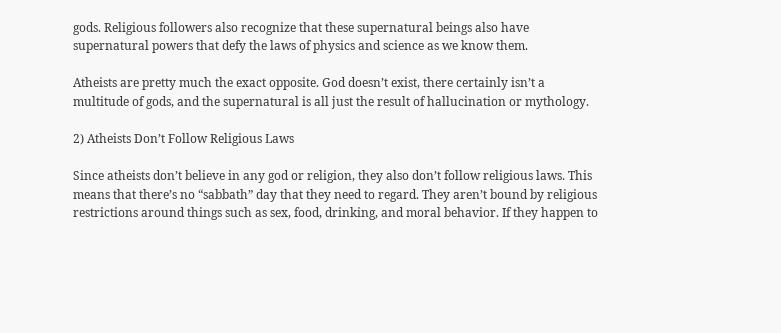gods. Religious followers also recognize that these supernatural beings also have supernatural powers that defy the laws of physics and science as we know them.

Atheists are pretty much the exact opposite. God doesn’t exist, there certainly isn’t a multitude of gods, and the supernatural is all just the result of hallucination or mythology.

2) Atheists Don’t Follow Religious Laws

Since atheists don’t believe in any god or religion, they also don’t follow religious laws. This means that there’s no “sabbath” day that they need to regard. They aren’t bound by religious restrictions around things such as sex, food, drinking, and moral behavior. If they happen to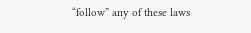“follow” any of these laws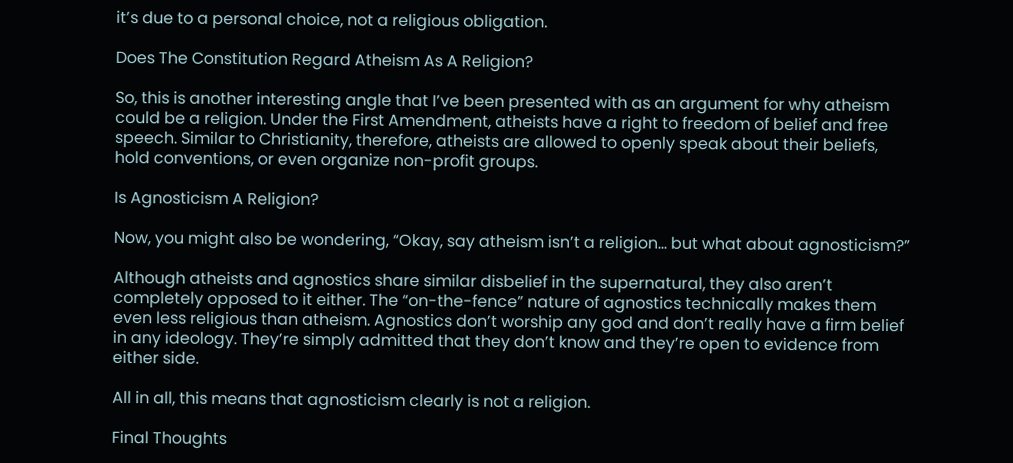it’s due to a personal choice, not a religious obligation.

Does The Constitution Regard Atheism As A Religion?

So, this is another interesting angle that I’ve been presented with as an argument for why atheism could be a religion. Under the First Amendment, atheists have a right to freedom of belief and free speech. Similar to Christianity, therefore, atheists are allowed to openly speak about their beliefs, hold conventions, or even organize non-profit groups.

Is Agnosticism A Religion?

Now, you might also be wondering, “Okay, say atheism isn’t a religion… but what about agnosticism?”

Although atheists and agnostics share similar disbelief in the supernatural, they also aren’t completely opposed to it either. The “on-the-fence” nature of agnostics technically makes them even less religious than atheism. Agnostics don’t worship any god and don’t really have a firm belief in any ideology. They’re simply admitted that they don’t know and they’re open to evidence from either side.

All in all, this means that agnosticism clearly is not a religion.

Final Thoughts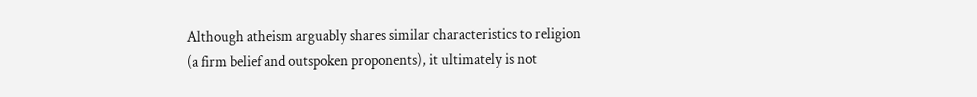Although atheism arguably shares similar characteristics to religion (a firm belief and outspoken proponents), it ultimately is not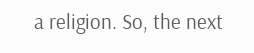a religion. So, the next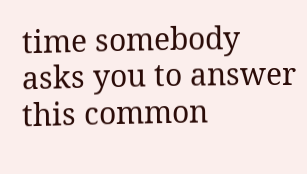time somebody asks you to answer this common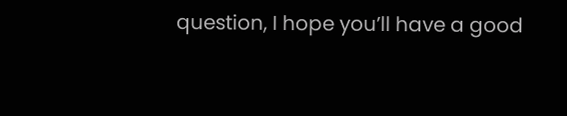question, I hope you’ll have a good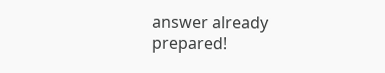answer already prepared!